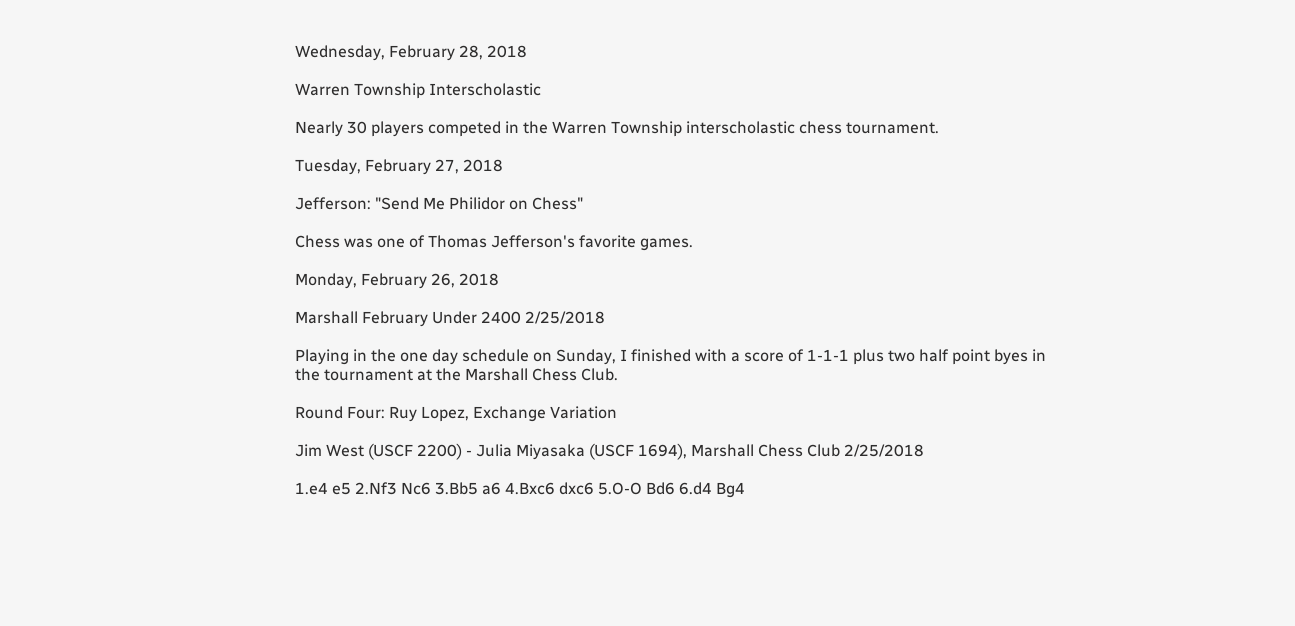Wednesday, February 28, 2018

Warren Township Interscholastic

Nearly 30 players competed in the Warren Township interscholastic chess tournament.

Tuesday, February 27, 2018

Jefferson: "Send Me Philidor on Chess"

Chess was one of Thomas Jefferson's favorite games.

Monday, February 26, 2018

Marshall February Under 2400 2/25/2018

Playing in the one day schedule on Sunday, I finished with a score of 1-1-1 plus two half point byes in the tournament at the Marshall Chess Club.

Round Four: Ruy Lopez, Exchange Variation

Jim West (USCF 2200) - Julia Miyasaka (USCF 1694), Marshall Chess Club 2/25/2018

1.e4 e5 2.Nf3 Nc6 3.Bb5 a6 4.Bxc6 dxc6 5.O-O Bd6 6.d4 Bg4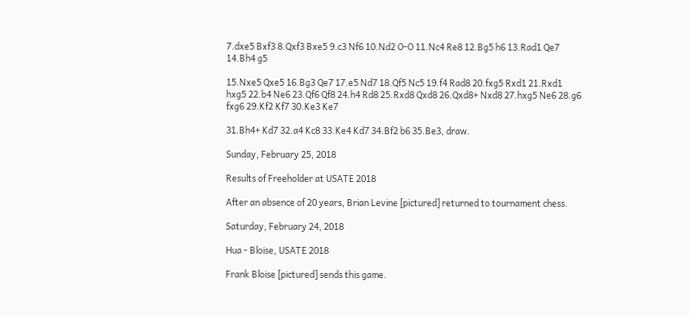7.dxe5 Bxf3 8.Qxf3 Bxe5 9.c3 Nf6 10.Nd2 O-O 11.Nc4 Re8 12.Bg5 h6 13.Rad1 Qe7 14.Bh4 g5

15.Nxe5 Qxe5 16.Bg3 Qe7 17.e5 Nd7 18.Qf5 Nc5 19.f4 Rad8 20.fxg5 Rxd1 21.Rxd1 hxg5 22.b4 Ne6 23.Qf6 Qf8 24.h4 Rd8 25.Rxd8 Qxd8 26.Qxd8+ Nxd8 27.hxg5 Ne6 28.g6 fxg6 29.Kf2 Kf7 30.Ke3 Ke7

31.Bh4+ Kd7 32.a4 Kc8 33.Ke4 Kd7 34.Bf2 b6 35.Be3, draw.

Sunday, February 25, 2018

Results of Freeholder at USATE 2018

After an absence of 20 years, Brian Levine [pictured] returned to tournament chess.

Saturday, February 24, 2018

Hua - Bloise, USATE 2018

Frank Bloise [pictured] sends this game.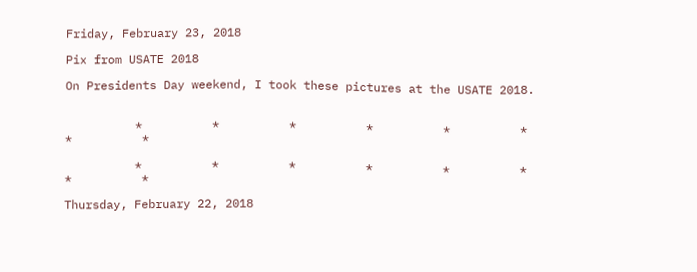Friday, February 23, 2018

Pix from USATE 2018

On Presidents Day weekend, I took these pictures at the USATE 2018.


          *          *          *          *          *          *          *          *

          *          *          *          *          *          *          *          *

Thursday, February 22, 2018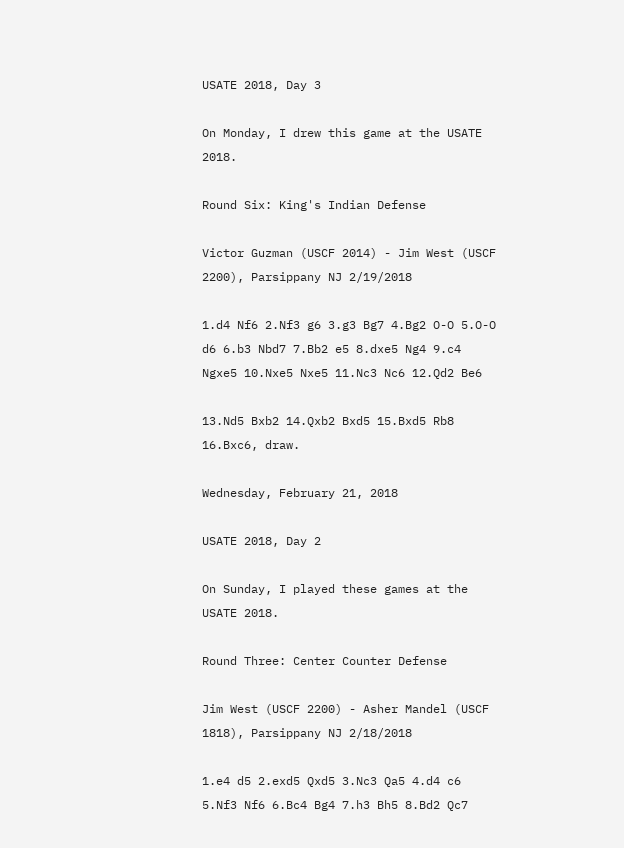USATE 2018, Day 3

On Monday, I drew this game at the USATE 2018.

Round Six: King's Indian Defense

Victor Guzman (USCF 2014) - Jim West (USCF 2200), Parsippany NJ 2/19/2018

1.d4 Nf6 2.Nf3 g6 3.g3 Bg7 4.Bg2 O-O 5.O-O d6 6.b3 Nbd7 7.Bb2 e5 8.dxe5 Ng4 9.c4 Ngxe5 10.Nxe5 Nxe5 11.Nc3 Nc6 12.Qd2 Be6

13.Nd5 Bxb2 14.Qxb2 Bxd5 15.Bxd5 Rb8 16.Bxc6, draw.

Wednesday, February 21, 2018

USATE 2018, Day 2

On Sunday, I played these games at the USATE 2018.

Round Three: Center Counter Defense

Jim West (USCF 2200) - Asher Mandel (USCF 1818), Parsippany NJ 2/18/2018

1.e4 d5 2.exd5 Qxd5 3.Nc3 Qa5 4.d4 c6 5.Nf3 Nf6 6.Bc4 Bg4 7.h3 Bh5 8.Bd2 Qc7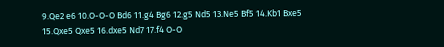9.Qe2 e6 10.O-O-O Bd6 11.g4 Bg6 12.g5 Nd5 13.Ne5 Bf5 14.Kb1 Bxe5 15.Qxe5 Qxe5 16.dxe5 Nd7 17.f4 O-O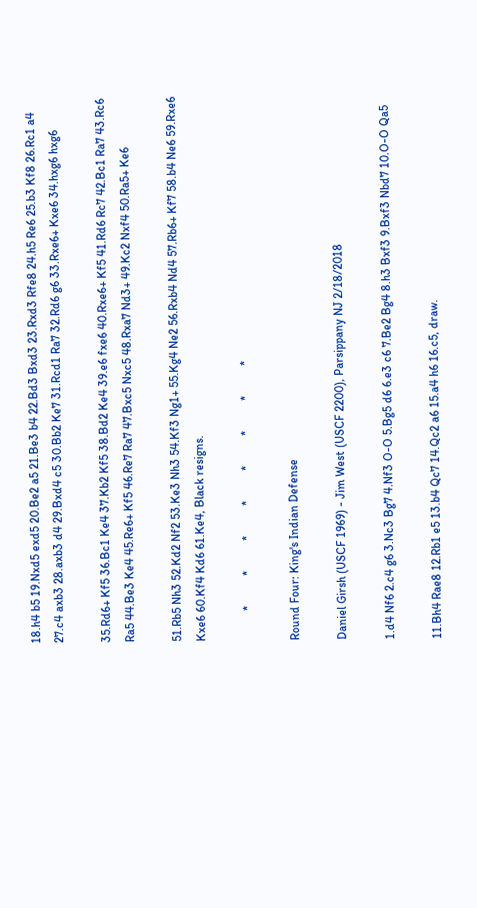18.h4 b5 19.Nxd5 exd5 20.Be2 a5 21.Be3 b4 22.Bd3 Bxd3 23.Rxd3 Rfe8 24.h5 Re6 25.b3 Kf8 26.Rc1 a4 27.c4 axb3 28.axb3 d4 29.Bxd4 c5 30.Bb2 Ke7 31.Rcd1 Ra7 32.Rd6 g6 33.Rxe6+ Kxe6 34.hxg6 hxg6

35.Rd6+ Kf5 36.Bc1 Ke4 37.Kb2 Kf5 38.Bd2 Ke4 39.e6 fxe6 40.Rxe6+ Kf5 41.Rd6 Rc7 42.Bc1 Ra7 43.Rc6 Ra5 44.Be3 Ke4 45.Re6+ Kf5 46.Re7 Ra7 47.Bxc5 Nxc5 48.Rxa7 Nd3+ 49.Kc2 Nxf4 50.Ra5+ Ke6

51.Rb5 Nh3 52.Kd2 Nf2 53.Ke3 Nh3 54.Kf3 Ng1+ 55.Kg4 Ne2 56.Rxb4 Nd4 57.Rb6+ Kf7 58.b4 Ne6 59.Rxe6 Kxe6 60.Kf4 Kd6 61.Ke4, Black resigns.

          *          *          *          *          *          *          *          *

Round Four: King's Indian Defense

Daniel Girsh (USCF 1969) - Jim West (USCF 2200), Parsippany NJ 2/18/2018

1.d4 Nf6 2.c4 g6 3.Nc3 Bg7 4.Nf3 O-O 5.Bg5 d6 6.e3 c6 7.Be2 Bg4 8.h3 Bxf3 9.Bxf3 Nbd7 10.O-O Qa5

11.Bh4 Rae8 12.Rb1 e5 13.b4 Qc7 14.Qc2 a6 15.a4 h6 16.c5, draw.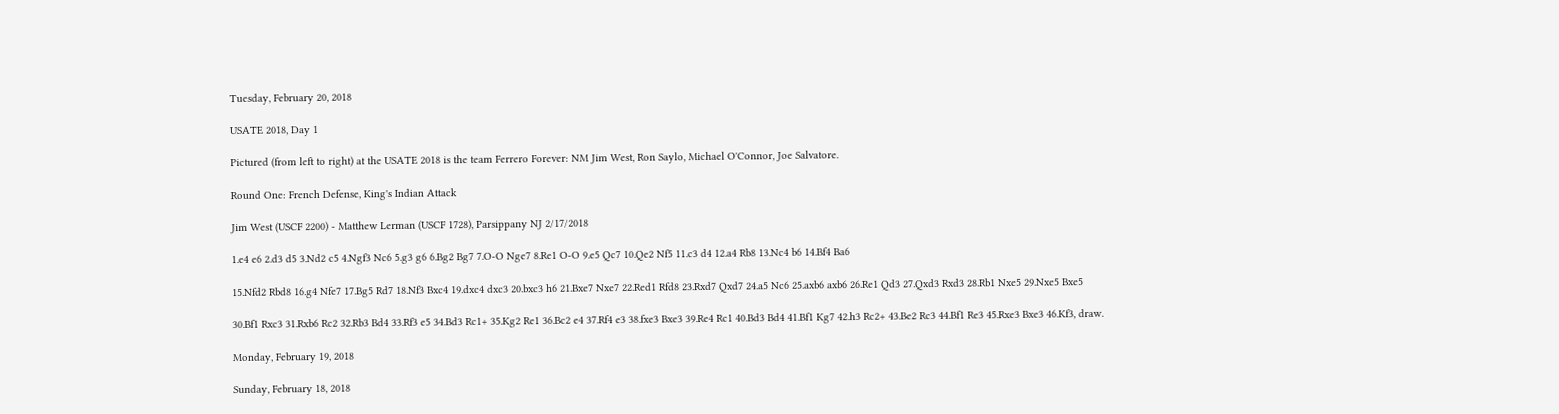Tuesday, February 20, 2018

USATE 2018, Day 1

Pictured (from left to right) at the USATE 2018 is the team Ferrero Forever: NM Jim West, Ron Saylo, Michael O'Connor, Joe Salvatore.

Round One: French Defense, King's Indian Attack

Jim West (USCF 2200) - Matthew Lerman (USCF 1728), Parsippany NJ 2/17/2018

1.e4 e6 2.d3 d5 3.Nd2 c5 4.Ngf3 Nc6 5.g3 g6 6.Bg2 Bg7 7.O-O Nge7 8.Re1 O-O 9.e5 Qc7 10.Qe2 Nf5 11.c3 d4 12.a4 Rb8 13.Nc4 b6 14.Bf4 Ba6

15.Nfd2 Rbd8 16.g4 Nfe7 17.Bg5 Rd7 18.Nf3 Bxc4 19.dxc4 dxc3 20.bxc3 h6 21.Bxe7 Nxe7 22.Red1 Rfd8 23.Rxd7 Qxd7 24.a5 Nc6 25.axb6 axb6 26.Re1 Qd3 27.Qxd3 Rxd3 28.Rb1 Nxe5 29.Nxe5 Bxe5

30.Bf1 Rxc3 31.Rxb6 Rc2 32.Rb3 Bd4 33.Rf3 e5 34.Bd3 Rc1+ 35.Kg2 Re1 36.Bc2 e4 37.Rf4 e3 38.fxe3 Bxe3 39.Re4 Rc1 40.Bd3 Bd4 41.Bf1 Kg7 42.h3 Rc2+ 43.Be2 Rc3 44.Bf1 Re3 45.Rxe3 Bxe3 46.Kf3, draw.

Monday, February 19, 2018

Sunday, February 18, 2018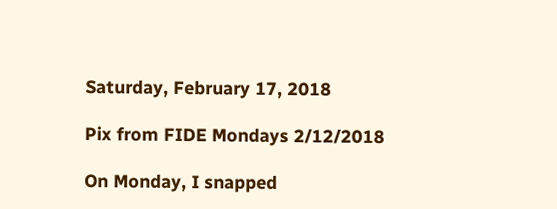Saturday, February 17, 2018

Pix from FIDE Mondays 2/12/2018

On Monday, I snapped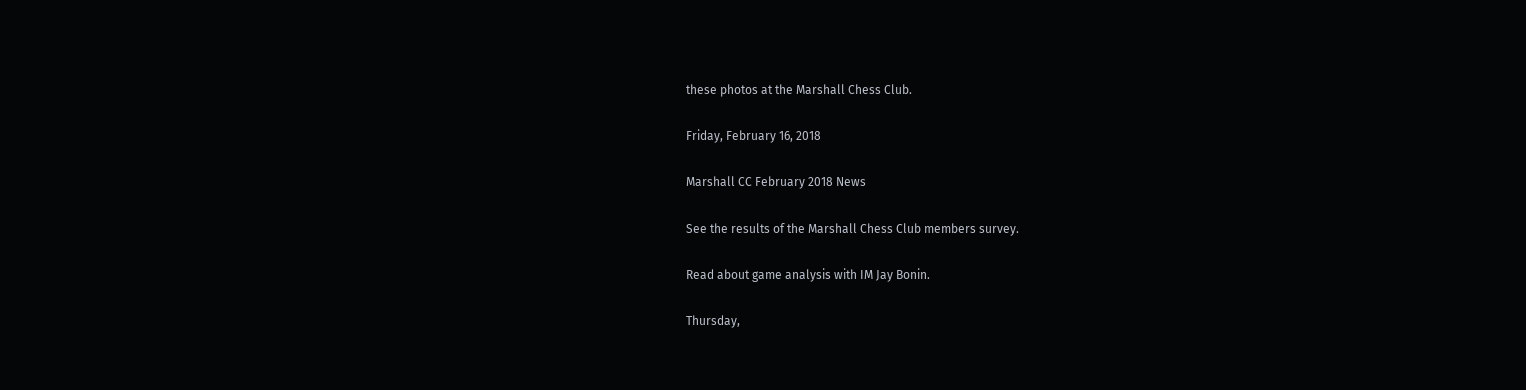these photos at the Marshall Chess Club.

Friday, February 16, 2018

Marshall CC February 2018 News

See the results of the Marshall Chess Club members survey.

Read about game analysis with IM Jay Bonin.

Thursday,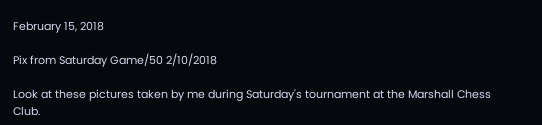February 15, 2018

Pix from Saturday Game/50 2/10/2018

Look at these pictures taken by me during Saturday's tournament at the Marshall Chess Club.